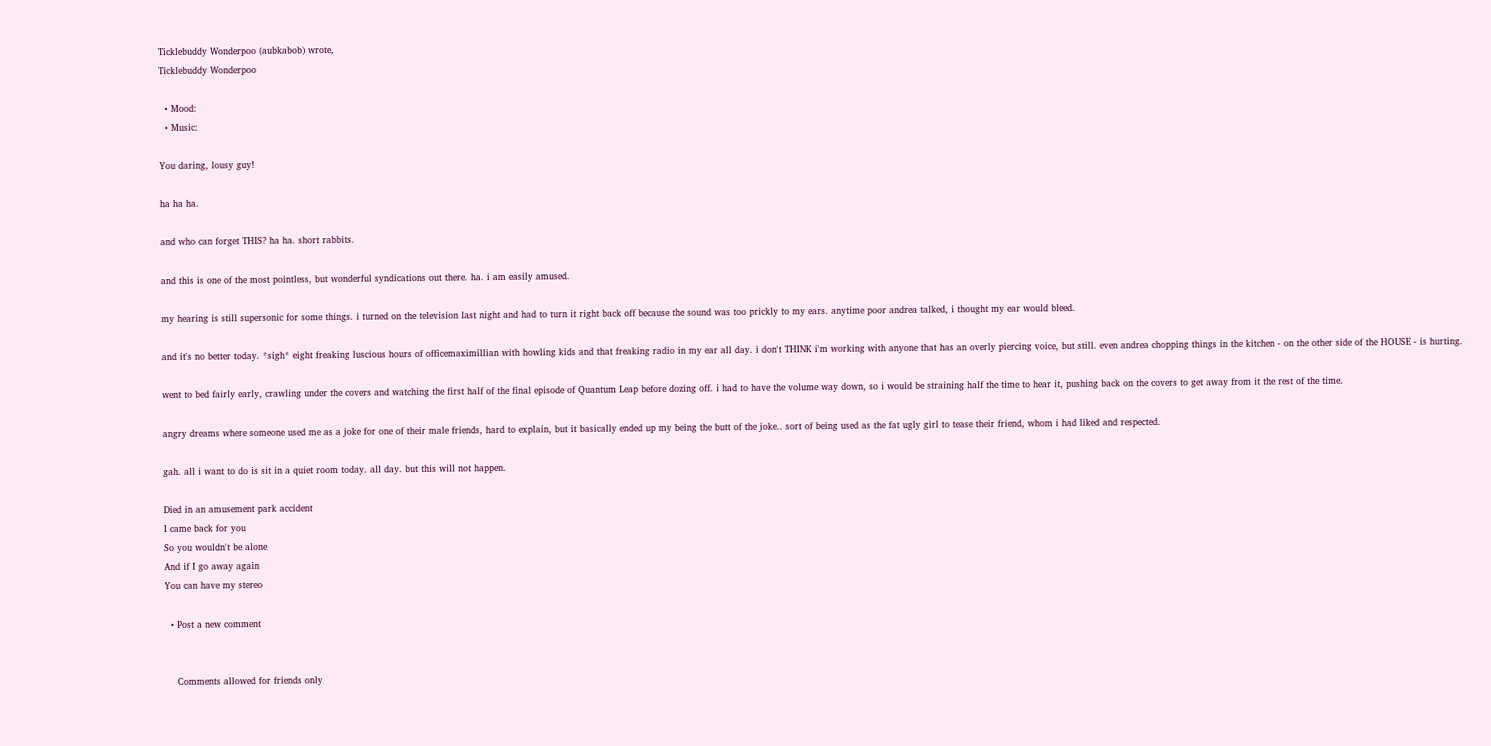Ticklebuddy Wonderpoo (aubkabob) wrote,
Ticklebuddy Wonderpoo

  • Mood:
  • Music:

You daring, lousy guy!

ha ha ha.

and who can forget THIS? ha ha. short rabbits.

and this is one of the most pointless, but wonderful syndications out there. ha. i am easily amused.

my hearing is still supersonic for some things. i turned on the television last night and had to turn it right back off because the sound was too prickly to my ears. anytime poor andrea talked, i thought my ear would bleed.

and it's no better today. *sigh* eight freaking luscious hours of officemaximillian with howling kids and that freaking radio in my ear all day. i don't THINK i'm working with anyone that has an overly piercing voice, but still. even andrea chopping things in the kitchen - on the other side of the HOUSE - is hurting.

went to bed fairly early, crawling under the covers and watching the first half of the final episode of Quantum Leap before dozing off. i had to have the volume way down, so i would be straining half the time to hear it, pushing back on the covers to get away from it the rest of the time.

angry dreams where someone used me as a joke for one of their male friends, hard to explain, but it basically ended up my being the butt of the joke.. sort of being used as the fat ugly girl to tease their friend, whom i had liked and respected.

gah. all i want to do is sit in a quiet room today. all day. but this will not happen.

Died in an amusement park accident
I came back for you
So you wouldn't be alone
And if I go away again
You can have my stereo

  • Post a new comment


    Comments allowed for friends only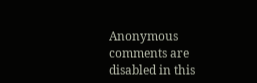Anonymous comments are disabled in this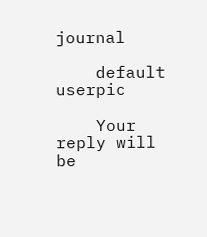journal

    default userpic

    Your reply will be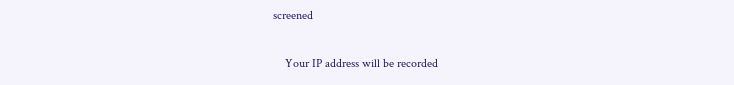screened

    Your IP address will be recorded